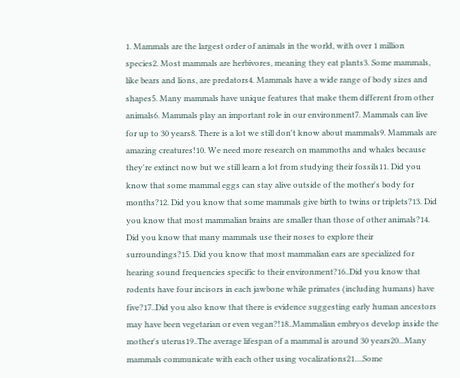1. Mammals are the largest order of animals in the world, with over 1 million species2. Most mammals are herbivores, meaning they eat plants3. Some mammals, like bears and lions, are predators4. Mammals have a wide range of body sizes and shapes5. Many mammals have unique features that make them different from other animals6. Mammals play an important role in our environment7. Mammals can live for up to 30 years8. There is a lot we still don't know about mammals9. Mammals are amazing creatures!10. We need more research on mammoths and whales because they're extinct now but we still learn a lot from studying their fossils11. Did you know that some mammal eggs can stay alive outside of the mother's body for months?12. Did you know that some mammals give birth to twins or triplets?13. Did you know that most mammalian brains are smaller than those of other animals?14. Did you know that many mammals use their noses to explore their surroundings?15. Did you know that most mammalian ears are specialized for hearing sound frequencies specific to their environment?16..Did you know that rodents have four incisors in each jawbone while primates (including humans) have five?17..Did you also know that there is evidence suggesting early human ancestors may have been vegetarian or even vegan?!18..Mammalian embryos develop inside the mother's uterus19..The average lifespan of a mammal is around 30 years20...Many mammals communicate with each other using vocalizations21....Some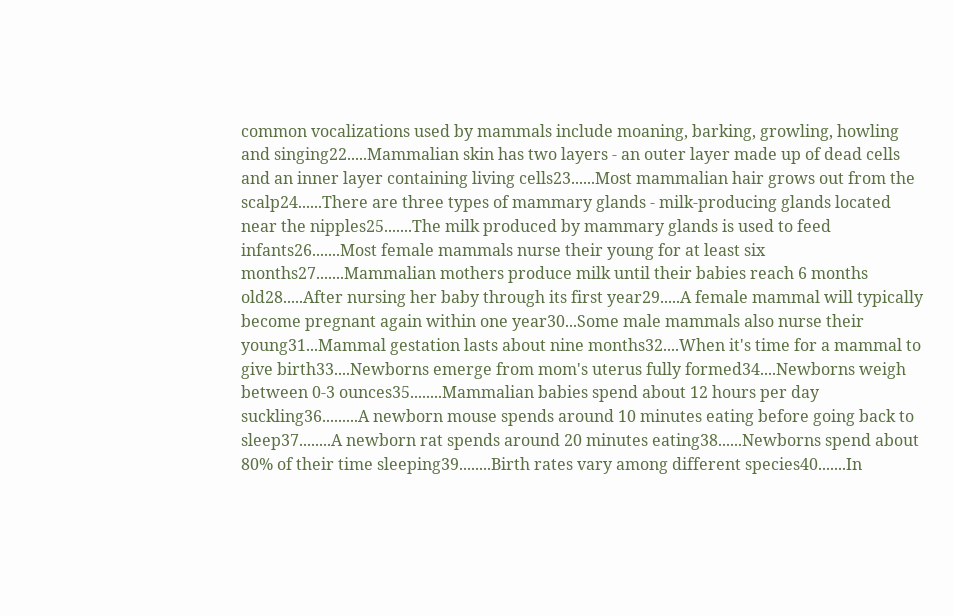common vocalizations used by mammals include moaning, barking, growling, howling and singing22.....Mammalian skin has two layers - an outer layer made up of dead cells and an inner layer containing living cells23......Most mammalian hair grows out from the scalp24......There are three types of mammary glands - milk-producing glands located near the nipples25.......The milk produced by mammary glands is used to feed infants26.......Most female mammals nurse their young for at least six months27.......Mammalian mothers produce milk until their babies reach 6 months old28.....After nursing her baby through its first year29.....A female mammal will typically become pregnant again within one year30...Some male mammals also nurse their young31...Mammal gestation lasts about nine months32....When it's time for a mammal to give birth33....Newborns emerge from mom's uterus fully formed34....Newborns weigh between 0-3 ounces35........Mammalian babies spend about 12 hours per day suckling36.........A newborn mouse spends around 10 minutes eating before going back to sleep37........A newborn rat spends around 20 minutes eating38......Newborns spend about 80% of their time sleeping39........Birth rates vary among different species40.......In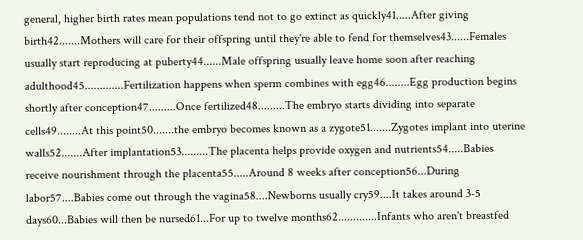general, higher birth rates mean populations tend not to go extinct as quickly41.....After giving birth42.......Mothers will care for their offspring until they're able to fend for themselves43......Females usually start reproducing at puberty44......Male offspring usually leave home soon after reaching adulthood45.............Fertilization happens when sperm combines with egg46........Egg production begins shortly after conception47.........Once fertilized48.........The embryo starts dividing into separate cells49........At this point50.......the embryo becomes known as a zygote51.......Zygotes implant into uterine walls52.......After implantation53.........The placenta helps provide oxygen and nutrients54.....Babies receive nourishment through the placenta55.....Around 8 weeks after conception56...During labor57....Babies come out through the vagina58....Newborns usually cry59....It takes around 3-5 days60...Babies will then be nursed61...For up to twelve months62.............Infants who aren't breastfed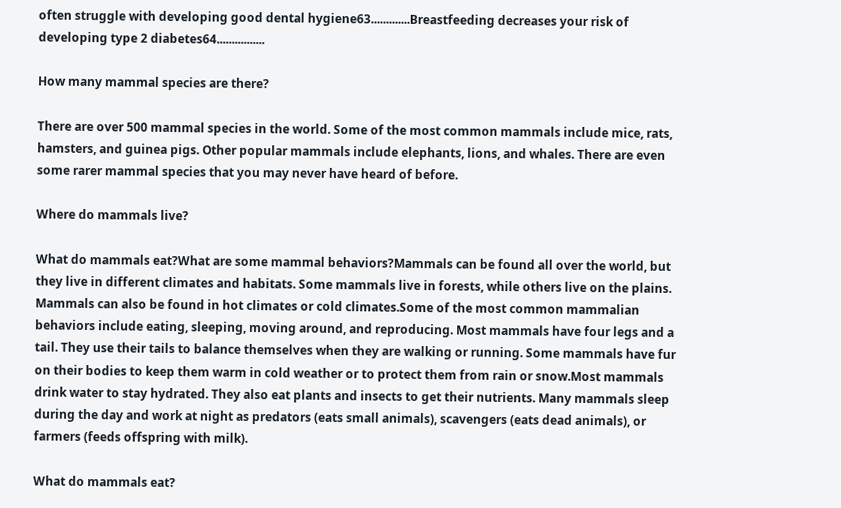often struggle with developing good dental hygiene63.............Breastfeeding decreases your risk of developing type 2 diabetes64................

How many mammal species are there?

There are over 500 mammal species in the world. Some of the most common mammals include mice, rats, hamsters, and guinea pigs. Other popular mammals include elephants, lions, and whales. There are even some rarer mammal species that you may never have heard of before.

Where do mammals live?

What do mammals eat?What are some mammal behaviors?Mammals can be found all over the world, but they live in different climates and habitats. Some mammals live in forests, while others live on the plains. Mammals can also be found in hot climates or cold climates.Some of the most common mammalian behaviors include eating, sleeping, moving around, and reproducing. Most mammals have four legs and a tail. They use their tails to balance themselves when they are walking or running. Some mammals have fur on their bodies to keep them warm in cold weather or to protect them from rain or snow.Most mammals drink water to stay hydrated. They also eat plants and insects to get their nutrients. Many mammals sleep during the day and work at night as predators (eats small animals), scavengers (eats dead animals), or farmers (feeds offspring with milk).

What do mammals eat?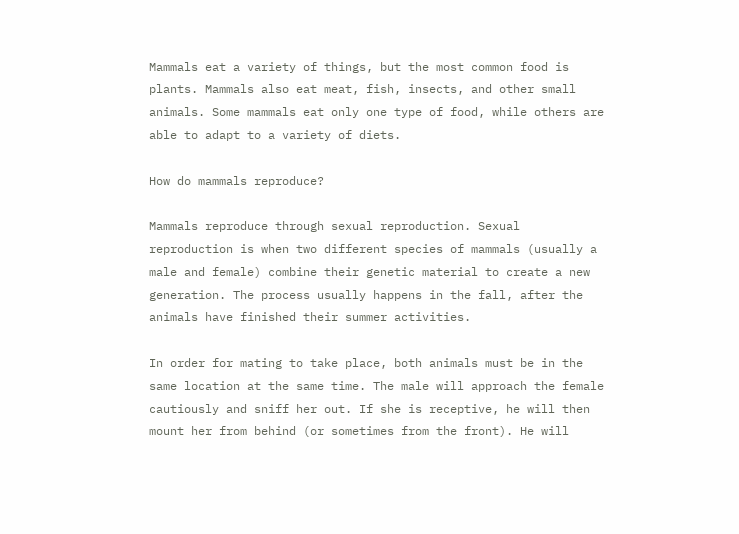Mammals eat a variety of things, but the most common food is plants. Mammals also eat meat, fish, insects, and other small animals. Some mammals eat only one type of food, while others are able to adapt to a variety of diets.

How do mammals reproduce?

Mammals reproduce through sexual reproduction. Sexual reproduction is when two different species of mammals (usually a male and female) combine their genetic material to create a new generation. The process usually happens in the fall, after the animals have finished their summer activities.

In order for mating to take place, both animals must be in the same location at the same time. The male will approach the female cautiously and sniff her out. If she is receptive, he will then mount her from behind (or sometimes from the front). He will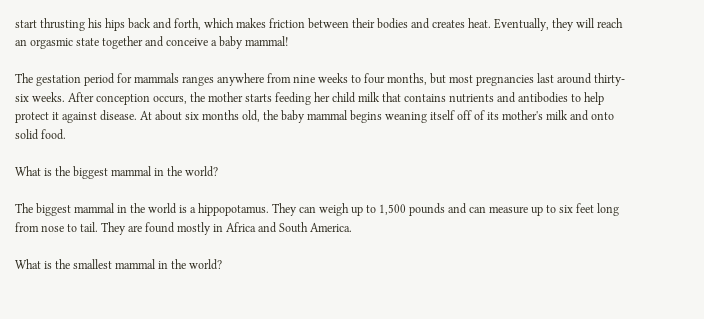start thrusting his hips back and forth, which makes friction between their bodies and creates heat. Eventually, they will reach an orgasmic state together and conceive a baby mammal!

The gestation period for mammals ranges anywhere from nine weeks to four months, but most pregnancies last around thirty-six weeks. After conception occurs, the mother starts feeding her child milk that contains nutrients and antibodies to help protect it against disease. At about six months old, the baby mammal begins weaning itself off of its mother's milk and onto solid food.

What is the biggest mammal in the world?

The biggest mammal in the world is a hippopotamus. They can weigh up to 1,500 pounds and can measure up to six feet long from nose to tail. They are found mostly in Africa and South America.

What is the smallest mammal in the world?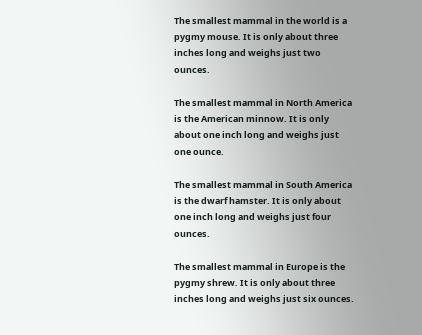The smallest mammal in the world is a pygmy mouse. It is only about three inches long and weighs just two ounces.

The smallest mammal in North America is the American minnow. It is only about one inch long and weighs just one ounce.

The smallest mammal in South America is the dwarf hamster. It is only about one inch long and weighs just four ounces.

The smallest mammal in Europe is the pygmy shrew. It is only about three inches long and weighs just six ounces.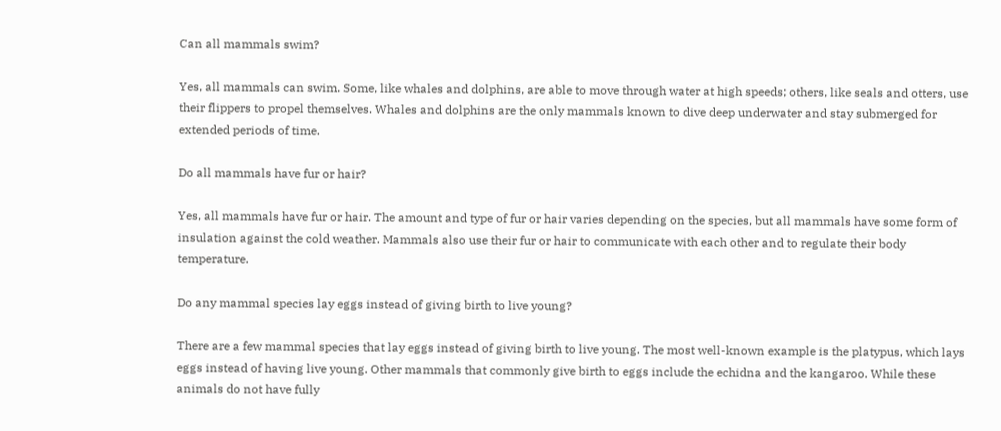Can all mammals swim?

Yes, all mammals can swim. Some, like whales and dolphins, are able to move through water at high speeds; others, like seals and otters, use their flippers to propel themselves. Whales and dolphins are the only mammals known to dive deep underwater and stay submerged for extended periods of time.

Do all mammals have fur or hair?

Yes, all mammals have fur or hair. The amount and type of fur or hair varies depending on the species, but all mammals have some form of insulation against the cold weather. Mammals also use their fur or hair to communicate with each other and to regulate their body temperature.

Do any mammal species lay eggs instead of giving birth to live young?

There are a few mammal species that lay eggs instead of giving birth to live young. The most well-known example is the platypus, which lays eggs instead of having live young. Other mammals that commonly give birth to eggs include the echidna and the kangaroo. While these animals do not have fully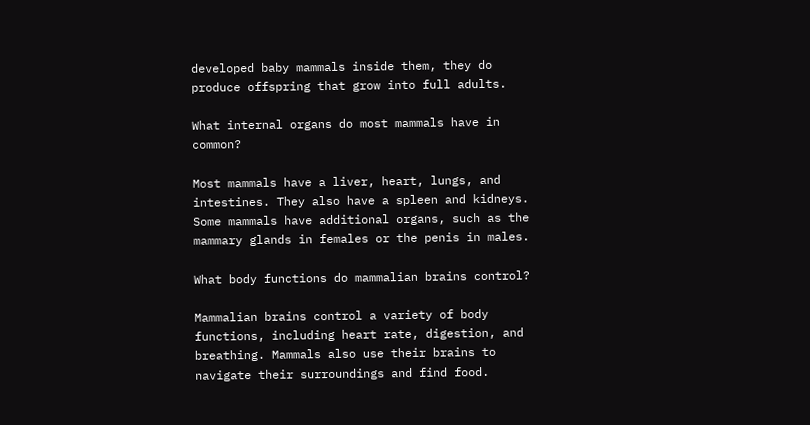developed baby mammals inside them, they do produce offspring that grow into full adults.

What internal organs do most mammals have in common?

Most mammals have a liver, heart, lungs, and intestines. They also have a spleen and kidneys. Some mammals have additional organs, such as the mammary glands in females or the penis in males.

What body functions do mammalian brains control?

Mammalian brains control a variety of body functions, including heart rate, digestion, and breathing. Mammals also use their brains to navigate their surroundings and find food.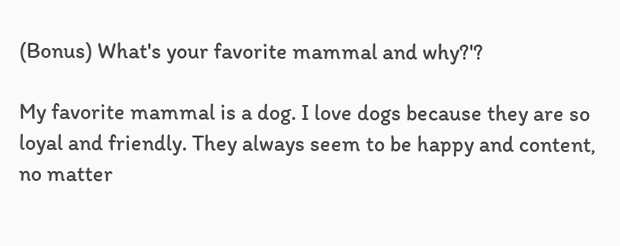(Bonus) What's your favorite mammal and why?'?

My favorite mammal is a dog. I love dogs because they are so loyal and friendly. They always seem to be happy and content, no matter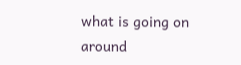what is going on around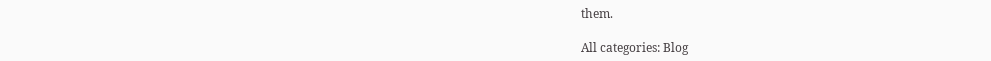them.

All categories: Blog